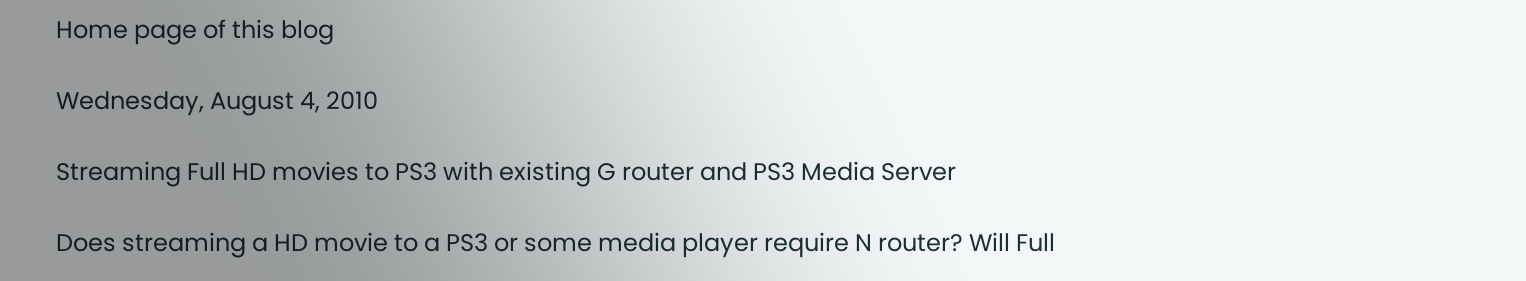Home page of this blog

Wednesday, August 4, 2010

Streaming Full HD movies to PS3 with existing G router and PS3 Media Server

Does streaming a HD movie to a PS3 or some media player require N router? Will Full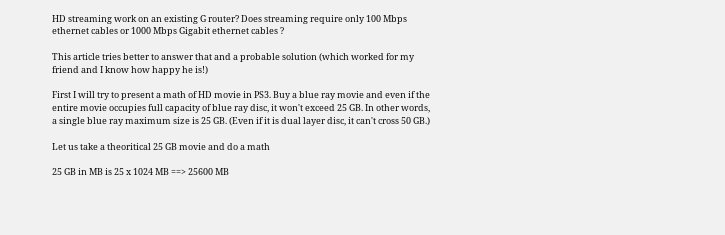HD streaming work on an existing G router? Does streaming require only 100 Mbps ethernet cables or 1000 Mbps Gigabit ethernet cables ?

This article tries better to answer that and a probable solution (which worked for my friend and I know how happy he is!)

First I will try to present a math of HD movie in PS3. Buy a blue ray movie and even if the entire movie occupies full capacity of blue ray disc, it won't exceed 25 GB. In other words, a single blue ray maximum size is 25 GB. (Even if it is dual layer disc, it can't cross 50 GB.)

Let us take a theoritical 25 GB movie and do a math

25 GB in MB is 25 x 1024 MB ==> 25600 MB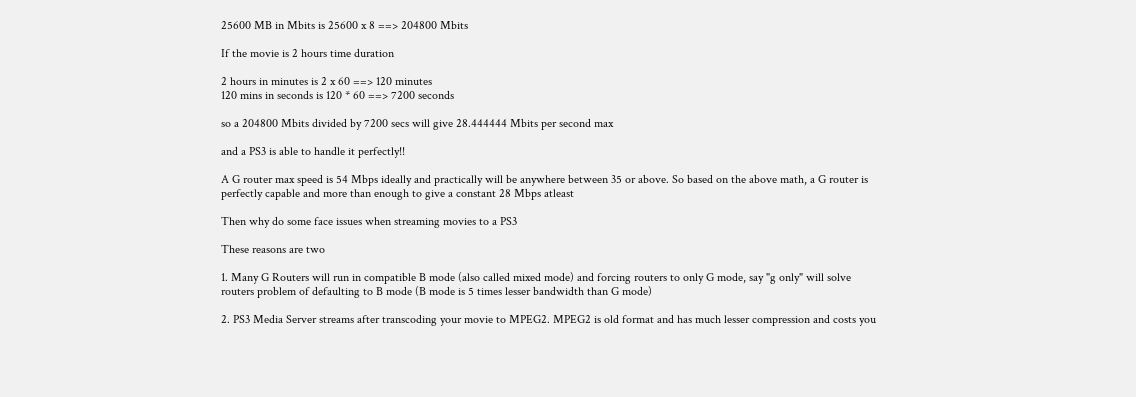25600 MB in Mbits is 25600 x 8 ==> 204800 Mbits

If the movie is 2 hours time duration

2 hours in minutes is 2 x 60 ==> 120 minutes
120 mins in seconds is 120 * 60 ==> 7200 seconds

so a 204800 Mbits divided by 7200 secs will give 28.444444 Mbits per second max

and a PS3 is able to handle it perfectly!!

A G router max speed is 54 Mbps ideally and practically will be anywhere between 35 or above. So based on the above math, a G router is perfectly capable and more than enough to give a constant 28 Mbps atleast

Then why do some face issues when streaming movies to a PS3

These reasons are two

1. Many G Routers will run in compatible B mode (also called mixed mode) and forcing routers to only G mode, say "g only" will solve routers problem of defaulting to B mode (B mode is 5 times lesser bandwidth than G mode)

2. PS3 Media Server streams after transcoding your movie to MPEG2. MPEG2 is old format and has much lesser compression and costs you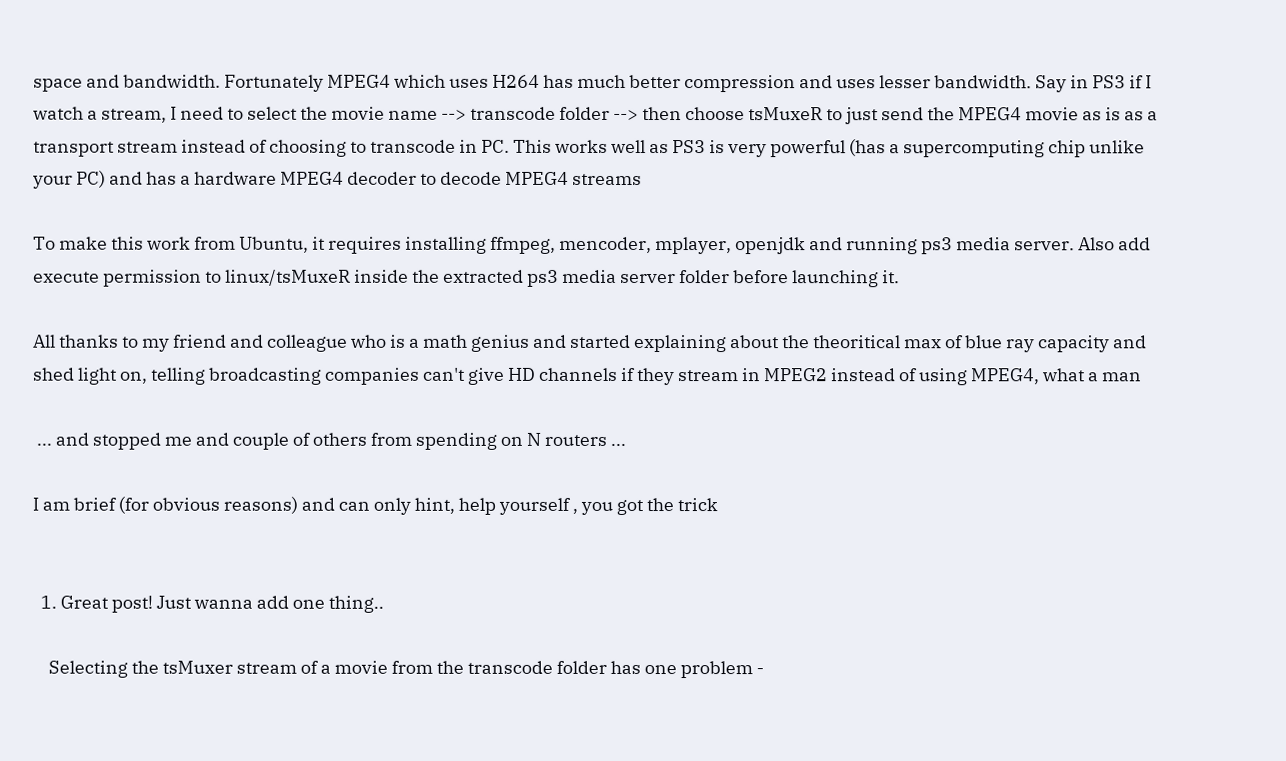space and bandwidth. Fortunately MPEG4 which uses H264 has much better compression and uses lesser bandwidth. Say in PS3 if I watch a stream, I need to select the movie name --> transcode folder --> then choose tsMuxeR to just send the MPEG4 movie as is as a transport stream instead of choosing to transcode in PC. This works well as PS3 is very powerful (has a supercomputing chip unlike your PC) and has a hardware MPEG4 decoder to decode MPEG4 streams

To make this work from Ubuntu, it requires installing ffmpeg, mencoder, mplayer, openjdk and running ps3 media server. Also add execute permission to linux/tsMuxeR inside the extracted ps3 media server folder before launching it.

All thanks to my friend and colleague who is a math genius and started explaining about the theoritical max of blue ray capacity and shed light on, telling broadcasting companies can't give HD channels if they stream in MPEG2 instead of using MPEG4, what a man

 ... and stopped me and couple of others from spending on N routers ...

I am brief (for obvious reasons) and can only hint, help yourself , you got the trick


  1. Great post! Just wanna add one thing..

    Selecting the tsMuxer stream of a movie from the transcode folder has one problem -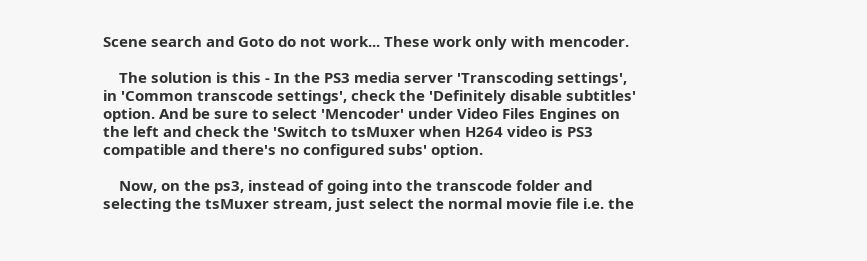Scene search and Goto do not work... These work only with mencoder.

    The solution is this - In the PS3 media server 'Transcoding settings', in 'Common transcode settings', check the 'Definitely disable subtitles' option. And be sure to select 'Mencoder' under Video Files Engines on the left and check the 'Switch to tsMuxer when H264 video is PS3 compatible and there's no configured subs' option.

    Now, on the ps3, instead of going into the transcode folder and selecting the tsMuxer stream, just select the normal movie file i.e. the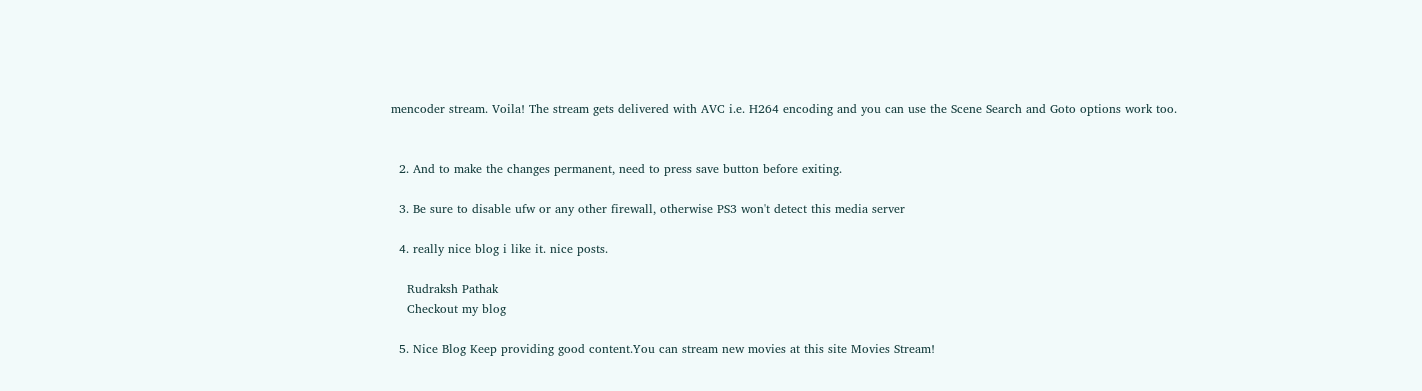mencoder stream. Voila! The stream gets delivered with AVC i.e. H264 encoding and you can use the Scene Search and Goto options work too.


  2. And to make the changes permanent, need to press save button before exiting.

  3. Be sure to disable ufw or any other firewall, otherwise PS3 won't detect this media server

  4. really nice blog i like it. nice posts.

    Rudraksh Pathak
    Checkout my blog

  5. Nice Blog Keep providing good content.You can stream new movies at this site Movies Stream!